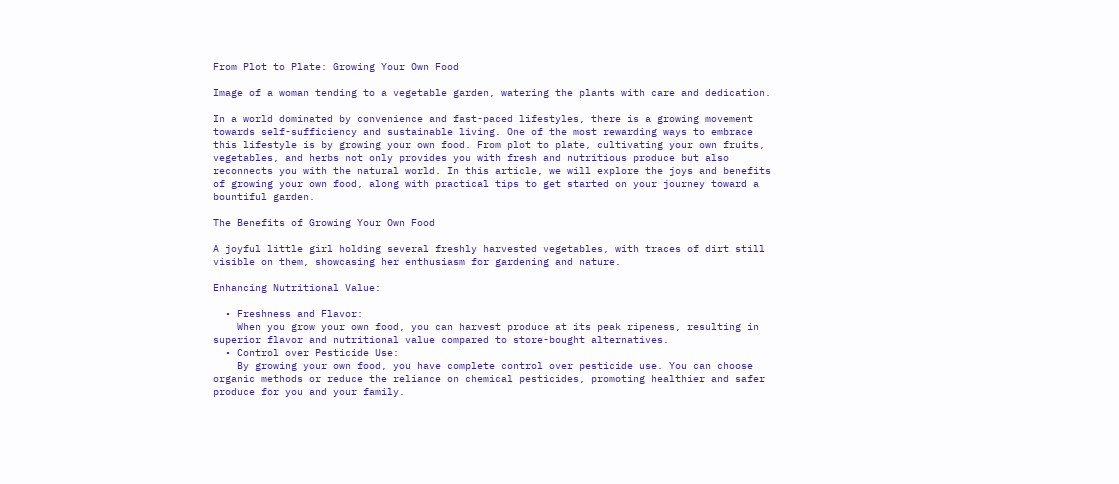From Plot to Plate: Growing Your Own Food

Image of a woman tending to a vegetable garden, watering the plants with care and dedication.

In a world dominated by convenience and fast-paced lifestyles, there is a growing movement towards self-sufficiency and sustainable living. One of the most rewarding ways to embrace this lifestyle is by growing your own food. From plot to plate, cultivating your own fruits, vegetables, and herbs not only provides you with fresh and nutritious produce but also reconnects you with the natural world. In this article, we will explore the joys and benefits of growing your own food, along with practical tips to get started on your journey toward a bountiful garden.

The Benefits of Growing Your Own Food

A joyful little girl holding several freshly harvested vegetables, with traces of dirt still visible on them, showcasing her enthusiasm for gardening and nature.

Enhancing Nutritional Value:

  • Freshness and Flavor:
    When you grow your own food, you can harvest produce at its peak ripeness, resulting in superior flavor and nutritional value compared to store-bought alternatives.
  • Control over Pesticide Use:
    By growing your own food, you have complete control over pesticide use. You can choose organic methods or reduce the reliance on chemical pesticides, promoting healthier and safer produce for you and your family.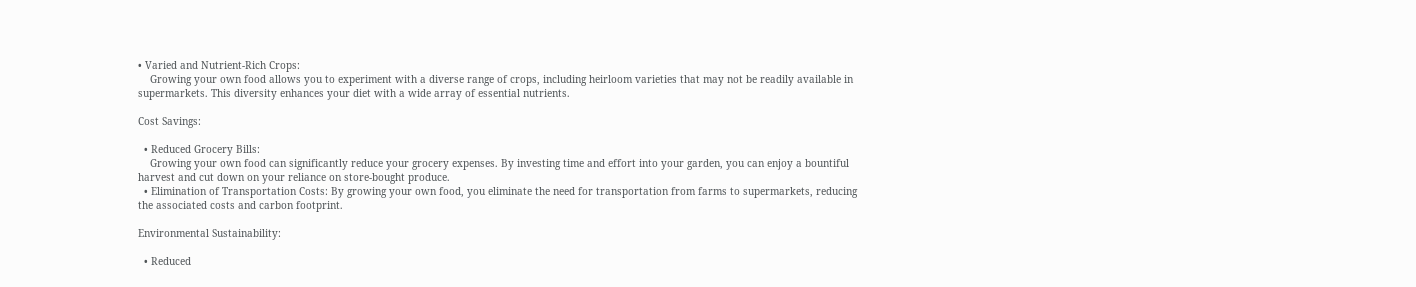• Varied and Nutrient-Rich Crops:
    Growing your own food allows you to experiment with a diverse range of crops, including heirloom varieties that may not be readily available in supermarkets. This diversity enhances your diet with a wide array of essential nutrients.

Cost Savings:

  • Reduced Grocery Bills:
    Growing your own food can significantly reduce your grocery expenses. By investing time and effort into your garden, you can enjoy a bountiful harvest and cut down on your reliance on store-bought produce.
  • Elimination of Transportation Costs: By growing your own food, you eliminate the need for transportation from farms to supermarkets, reducing the associated costs and carbon footprint.

Environmental Sustainability:

  • Reduced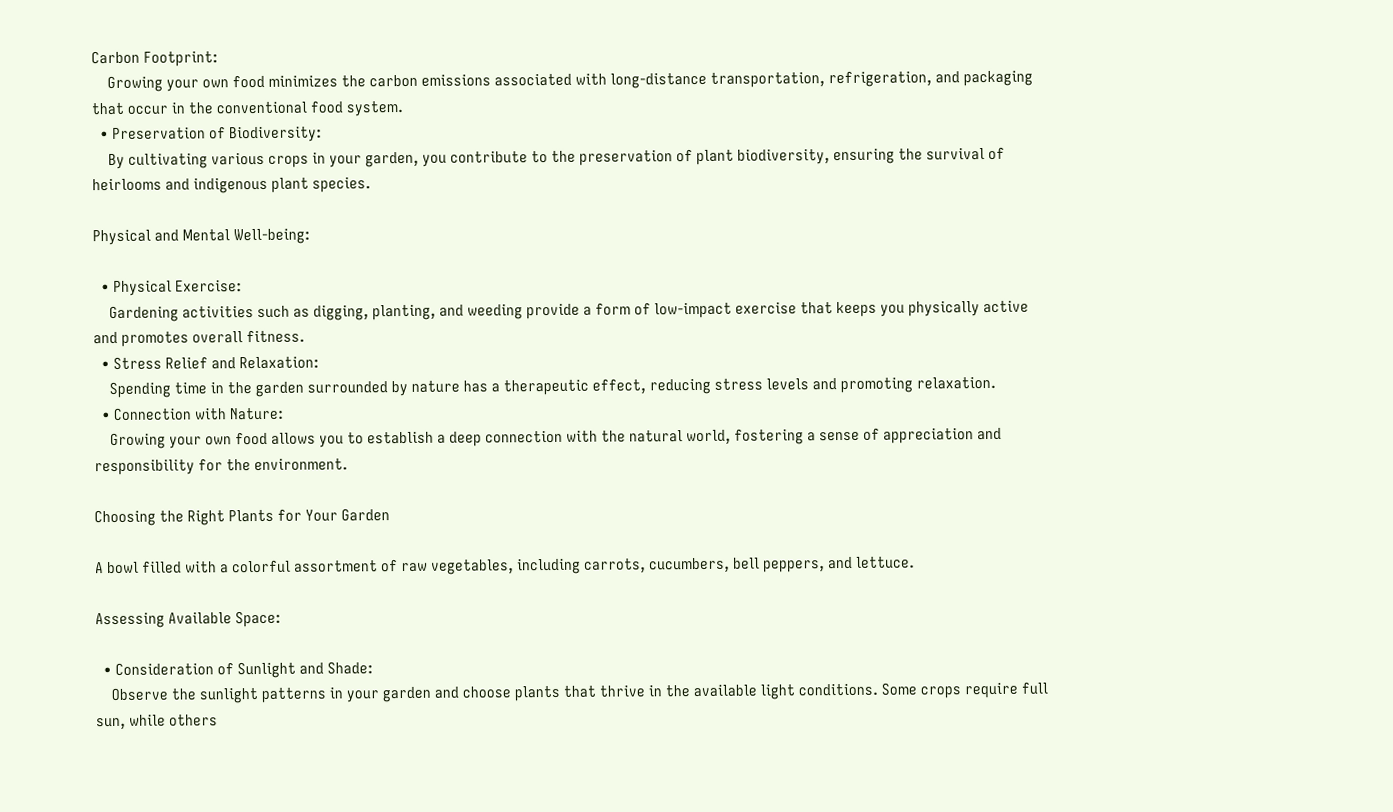Carbon Footprint:
    Growing your own food minimizes the carbon emissions associated with long-distance transportation, refrigeration, and packaging that occur in the conventional food system.
  • Preservation of Biodiversity:
    By cultivating various crops in your garden, you contribute to the preservation of plant biodiversity, ensuring the survival of heirlooms and indigenous plant species.

Physical and Mental Well-being:

  • Physical Exercise:
    Gardening activities such as digging, planting, and weeding provide a form of low-impact exercise that keeps you physically active and promotes overall fitness.
  • Stress Relief and Relaxation:
    Spending time in the garden surrounded by nature has a therapeutic effect, reducing stress levels and promoting relaxation.
  • Connection with Nature:
    Growing your own food allows you to establish a deep connection with the natural world, fostering a sense of appreciation and responsibility for the environment.

Choosing the Right Plants for Your Garden

A bowl filled with a colorful assortment of raw vegetables, including carrots, cucumbers, bell peppers, and lettuce.

Assessing Available Space:

  • Consideration of Sunlight and Shade:
    Observe the sunlight patterns in your garden and choose plants that thrive in the available light conditions. Some crops require full sun, while others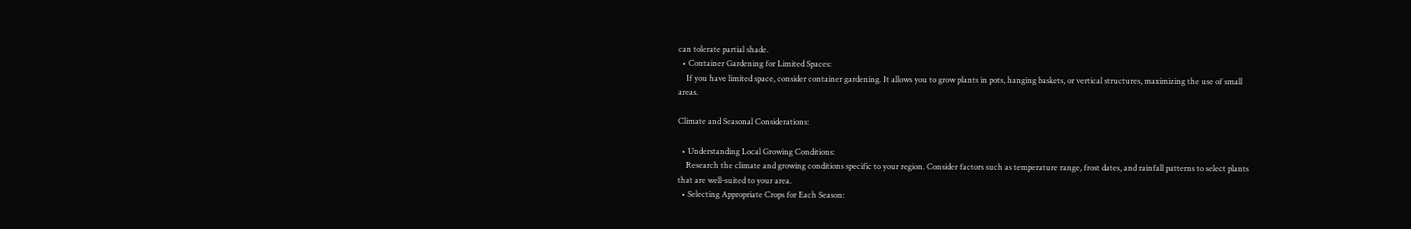can tolerate partial shade.
  • Container Gardening for Limited Spaces:
    If you have limited space, consider container gardening. It allows you to grow plants in pots, hanging baskets, or vertical structures, maximizing the use of small areas.

Climate and Seasonal Considerations:

  • Understanding Local Growing Conditions:
    Research the climate and growing conditions specific to your region. Consider factors such as temperature range, frost dates, and rainfall patterns to select plants that are well-suited to your area.
  • Selecting Appropriate Crops for Each Season: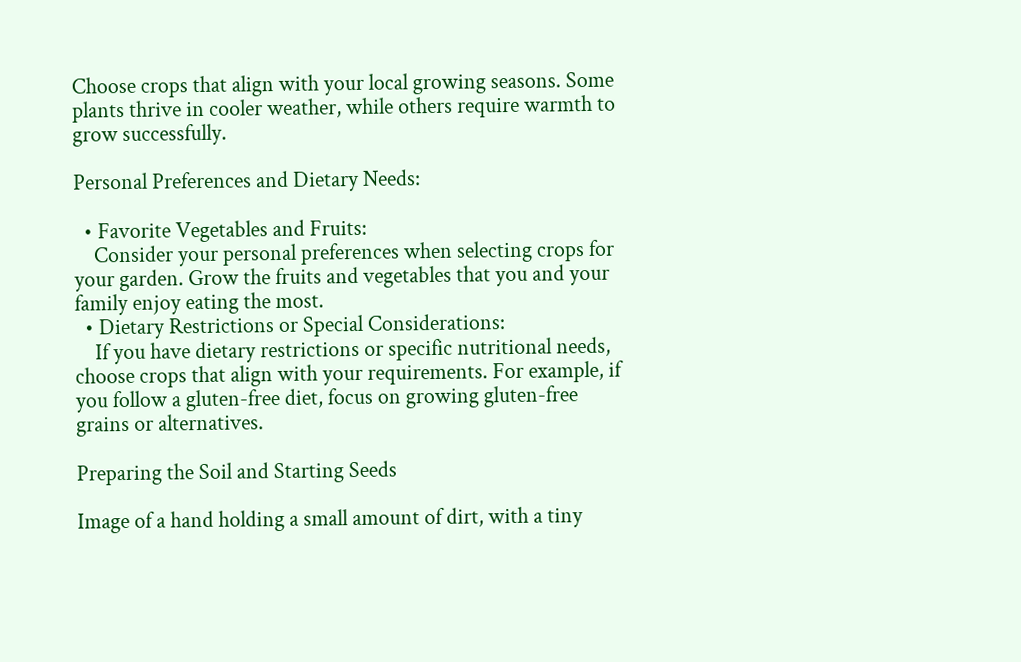Choose crops that align with your local growing seasons. Some plants thrive in cooler weather, while others require warmth to grow successfully.

Personal Preferences and Dietary Needs:

  • Favorite Vegetables and Fruits:
    Consider your personal preferences when selecting crops for your garden. Grow the fruits and vegetables that you and your family enjoy eating the most.
  • Dietary Restrictions or Special Considerations:
    If you have dietary restrictions or specific nutritional needs, choose crops that align with your requirements. For example, if you follow a gluten-free diet, focus on growing gluten-free grains or alternatives.

Preparing the Soil and Starting Seeds

Image of a hand holding a small amount of dirt, with a tiny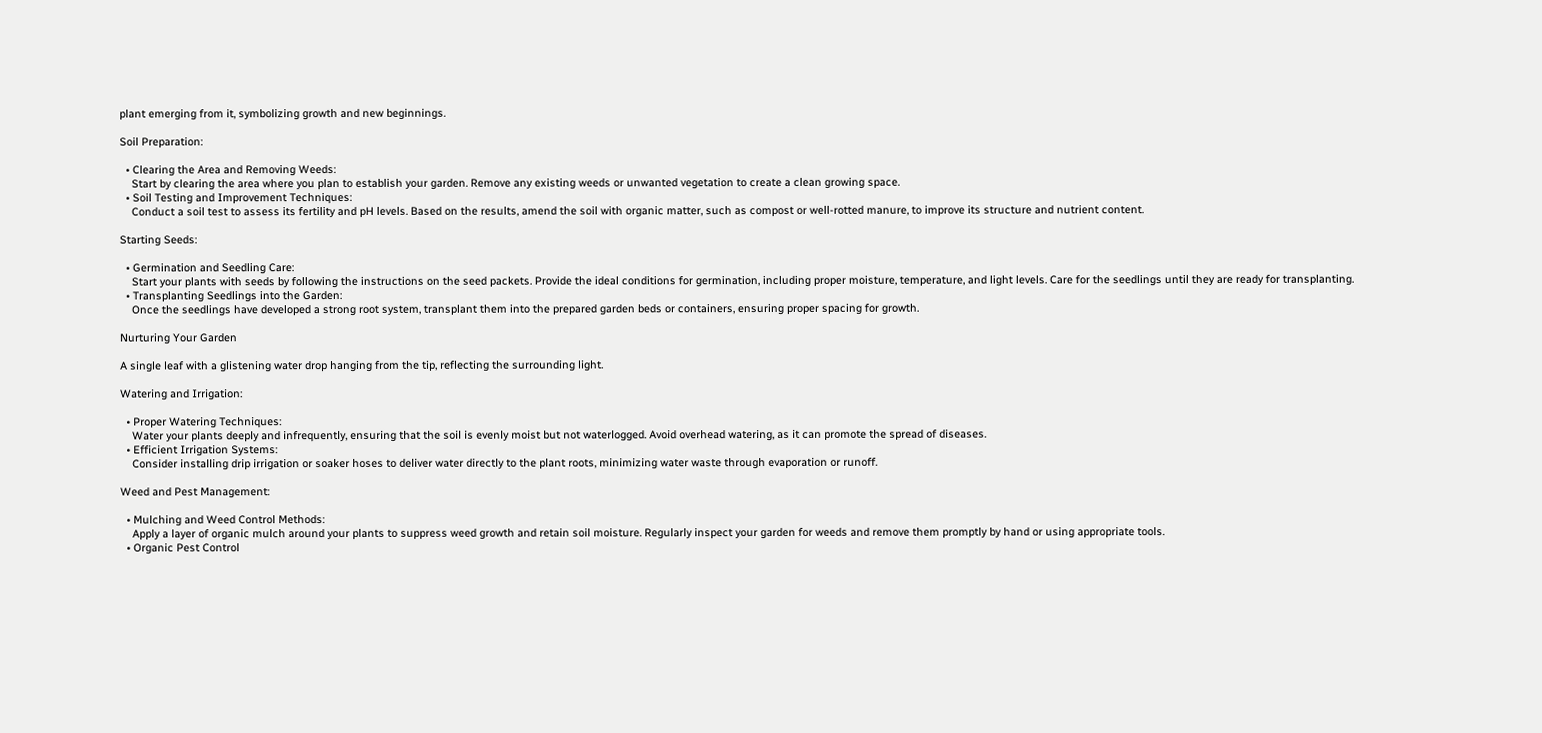plant emerging from it, symbolizing growth and new beginnings.

Soil Preparation:

  • Clearing the Area and Removing Weeds:
    Start by clearing the area where you plan to establish your garden. Remove any existing weeds or unwanted vegetation to create a clean growing space.
  • Soil Testing and Improvement Techniques:
    Conduct a soil test to assess its fertility and pH levels. Based on the results, amend the soil with organic matter, such as compost or well-rotted manure, to improve its structure and nutrient content.

Starting Seeds:

  • Germination and Seedling Care:
    Start your plants with seeds by following the instructions on the seed packets. Provide the ideal conditions for germination, including proper moisture, temperature, and light levels. Care for the seedlings until they are ready for transplanting.
  • Transplanting Seedlings into the Garden:
    Once the seedlings have developed a strong root system, transplant them into the prepared garden beds or containers, ensuring proper spacing for growth.

Nurturing Your Garden

A single leaf with a glistening water drop hanging from the tip, reflecting the surrounding light.

Watering and Irrigation:

  • Proper Watering Techniques:
    Water your plants deeply and infrequently, ensuring that the soil is evenly moist but not waterlogged. Avoid overhead watering, as it can promote the spread of diseases.
  • Efficient Irrigation Systems:
    Consider installing drip irrigation or soaker hoses to deliver water directly to the plant roots, minimizing water waste through evaporation or runoff.

Weed and Pest Management:

  • Mulching and Weed Control Methods:
    Apply a layer of organic mulch around your plants to suppress weed growth and retain soil moisture. Regularly inspect your garden for weeds and remove them promptly by hand or using appropriate tools.
  • Organic Pest Control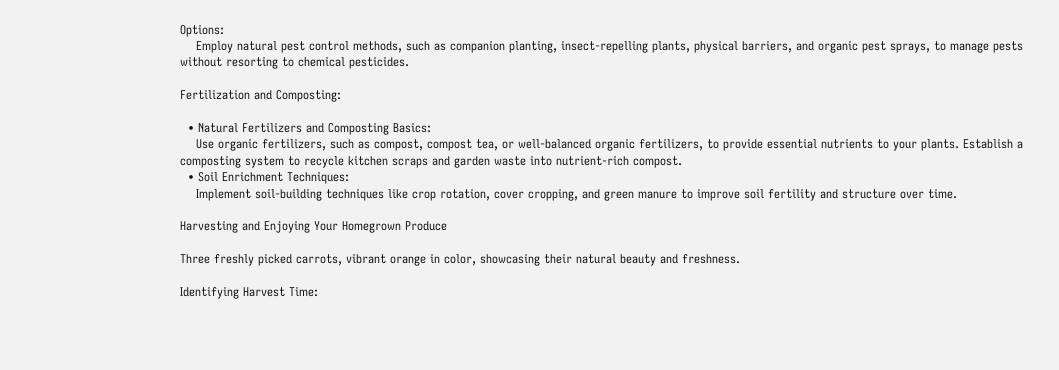Options:
    Employ natural pest control methods, such as companion planting, insect-repelling plants, physical barriers, and organic pest sprays, to manage pests without resorting to chemical pesticides.

Fertilization and Composting:

  • Natural Fertilizers and Composting Basics:
    Use organic fertilizers, such as compost, compost tea, or well-balanced organic fertilizers, to provide essential nutrients to your plants. Establish a composting system to recycle kitchen scraps and garden waste into nutrient-rich compost.
  • Soil Enrichment Techniques:
    Implement soil-building techniques like crop rotation, cover cropping, and green manure to improve soil fertility and structure over time.

Harvesting and Enjoying Your Homegrown Produce

Three freshly picked carrots, vibrant orange in color, showcasing their natural beauty and freshness.

Identifying Harvest Time: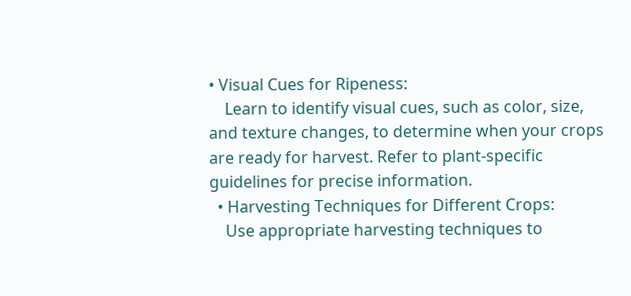• Visual Cues for Ripeness:
    Learn to identify visual cues, such as color, size, and texture changes, to determine when your crops are ready for harvest. Refer to plant-specific guidelines for precise information.
  • Harvesting Techniques for Different Crops:
    Use appropriate harvesting techniques to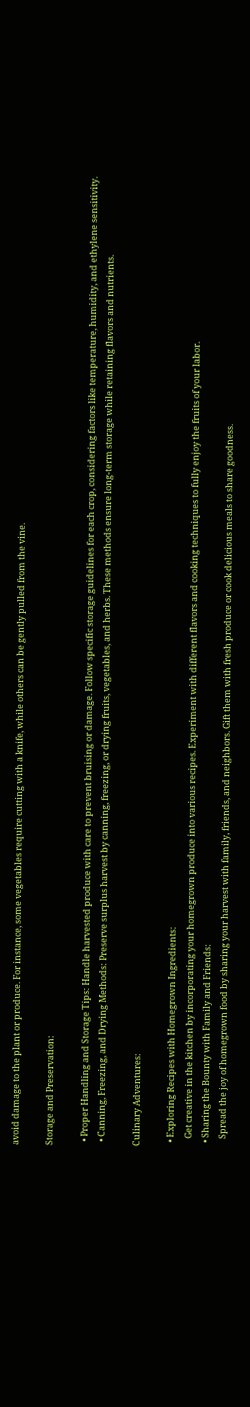avoid damage to the plant or produce. For instance, some vegetables require cutting with a knife, while others can be gently pulled from the vine.

Storage and Preservation:

  • Proper Handling and Storage Tips: Handle harvested produce with care to prevent bruising or damage. Follow specific storage guidelines for each crop, considering factors like temperature, humidity, and ethylene sensitivity.
  • Canning, Freezing, and Drying Methods: Preserve surplus harvest by canning, freezing, or drying fruits, vegetables, and herbs. These methods ensure long-term storage while retaining flavors and nutrients.

Culinary Adventures:

  • Exploring Recipes with Homegrown Ingredients:
    Get creative in the kitchen by incorporating your homegrown produce into various recipes. Experiment with different flavors and cooking techniques to fully enjoy the fruits of your labor.
  • Sharing the Bounty with Family and Friends:
    Spread the joy of homegrown food by sharing your harvest with family, friends, and neighbors. Gift them with fresh produce or cook delicious meals to share goodness.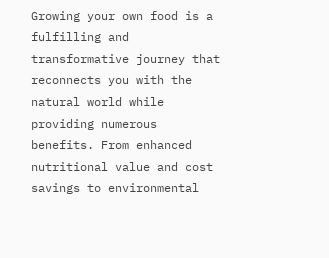Growing your own food is a fulfilling and transformative journey that reconnects you with the natural world while providing numerous benefits. From enhanced nutritional value and cost savings to environmental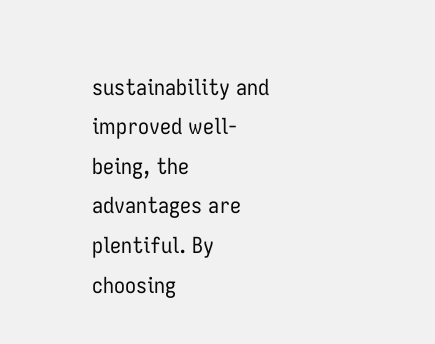sustainability and improved well-being, the advantages are plentiful. By choosing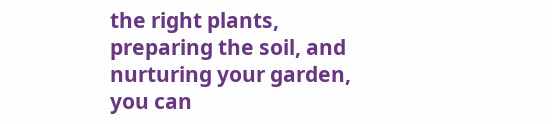the right plants, preparing the soil, and nurturing your garden, you can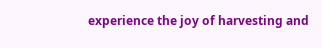experience the joy of harvesting and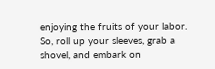enjoying the fruits of your labor. So, roll up your sleeves, grab a shovel, and embark on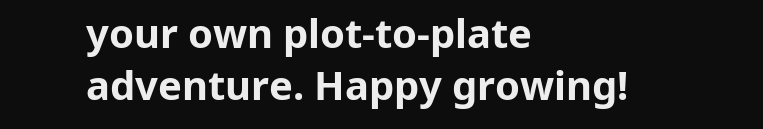your own plot-to-plate adventure. Happy growing!